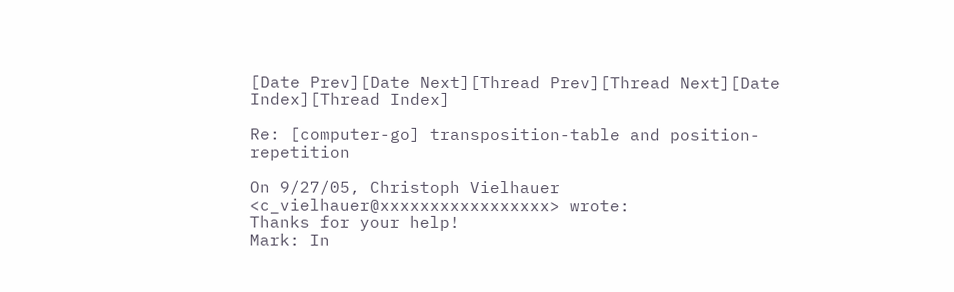[Date Prev][Date Next][Thread Prev][Thread Next][Date Index][Thread Index]

Re: [computer-go] transposition-table and position-repetition

On 9/27/05, Christoph Vielhauer <c_vielhauer@xxxxxxxxxxxxxxxxx> wrote:
Thanks for your help!
Mark: In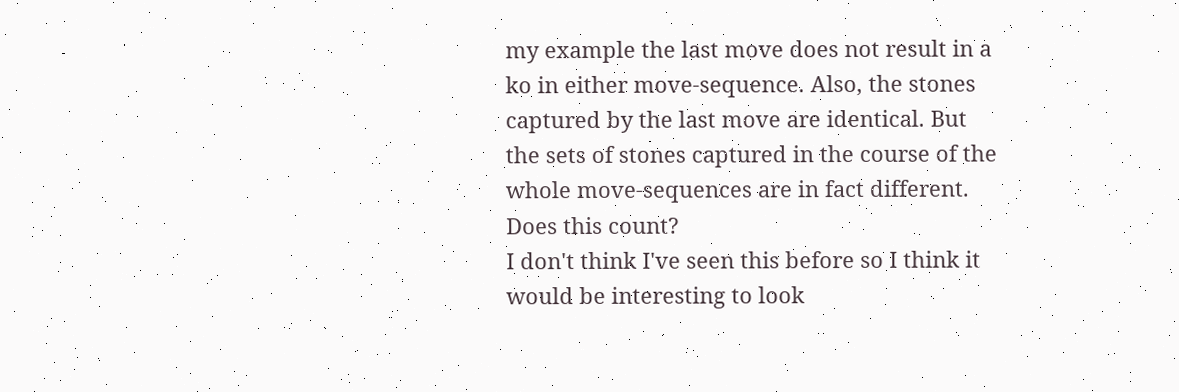my example the last move does not result in a ko in either move-sequence. Also, the stones captured by the last move are identical. But the sets of stones captured in the course of the whole move-sequences are in fact different. Does this count?
I don't think I've seen this before so I think it would be interesting to look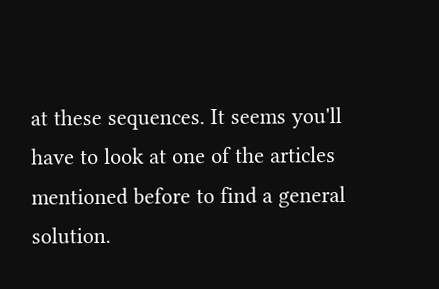at these sequences. It seems you'll have to look at one of the articles mentioned before to find a general solution.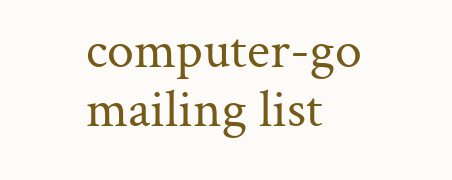computer-go mailing list